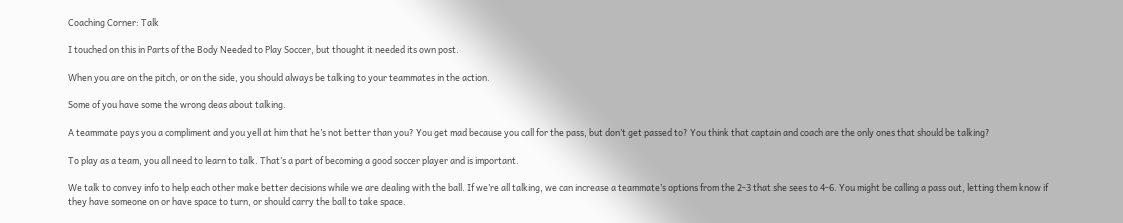Coaching Corner: Talk

I touched on this in Parts of the Body Needed to Play Soccer, but thought it needed its own post.

When you are on the pitch, or on the side, you should always be talking to your teammates in the action.

Some of you have some the wrong deas about talking.

A teammate pays you a compliment and you yell at him that he’s not better than you? You get mad because you call for the pass, but don’t get passed to? You think that captain and coach are the only ones that should be talking?

To play as a team, you all need to learn to talk. That’s a part of becoming a good soccer player and is important.

We talk to convey info to help each other make better decisions while we are dealing with the ball. If we’re all talking, we can increase a teammate’s options from the 2-3 that she sees to 4-6. You might be calling a pass out, letting them know if they have someone on or have space to turn, or should carry the ball to take space.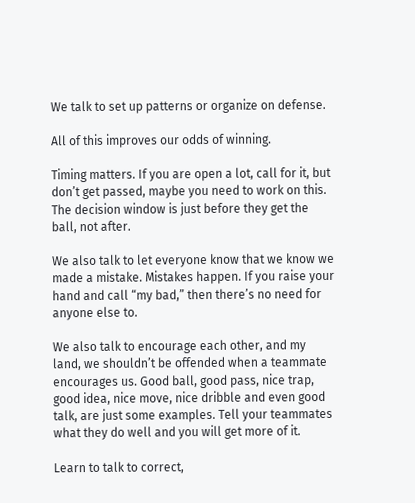We talk to set up patterns or organize on defense.

All of this improves our odds of winning.

Timing matters. If you are open a lot, call for it, but don’t get passed, maybe you need to work on this. The decision window is just before they get the ball, not after.

We also talk to let everyone know that we know we made a mistake. Mistakes happen. If you raise your hand and call “my bad,” then there’s no need for anyone else to.

We also talk to encourage each other, and my land, we shouldn’t be offended when a teammate encourages us. Good ball, good pass, nice trap, good idea, nice move, nice dribble and even good talk, are just some examples. Tell your teammates what they do well and you will get more of it.

Learn to talk to correct,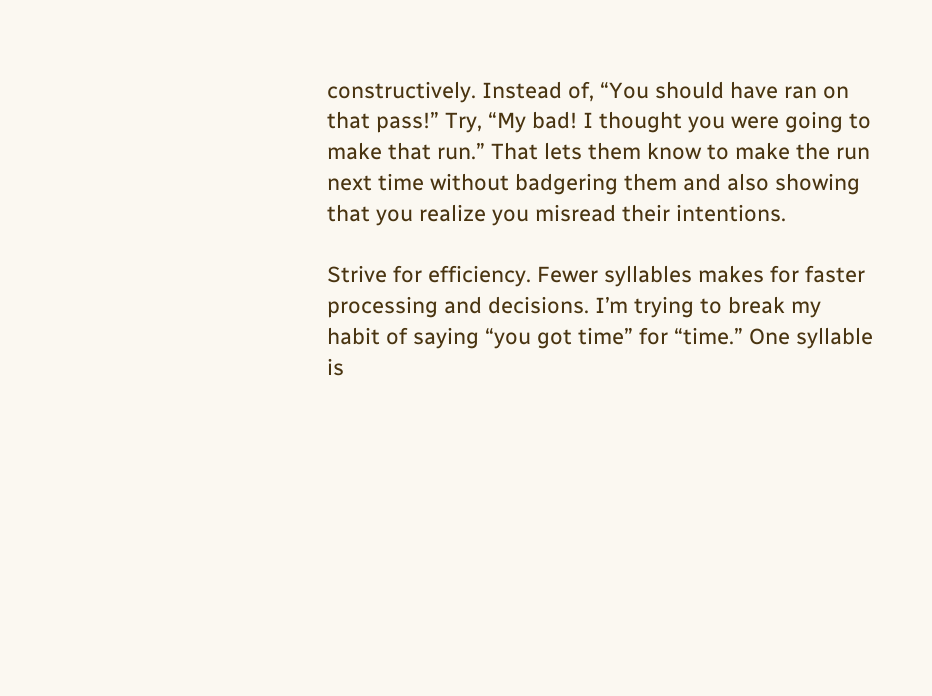constructively. Instead of, “You should have ran on that pass!” Try, “My bad! I thought you were going to make that run.” That lets them know to make the run next time without badgering them and also showing that you realize you misread their intentions.

Strive for efficiency. Fewer syllables makes for faster processing and decisions. I’m trying to break my habit of saying “you got time” for “time.” One syllable is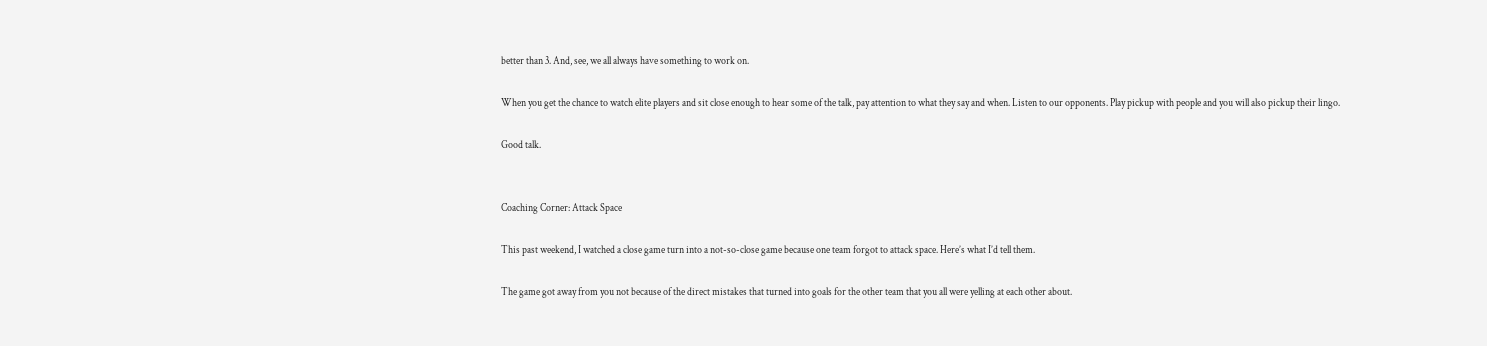better than 3. And, see, we all always have something to work on.

When you get the chance to watch elite players and sit close enough to hear some of the talk, pay attention to what they say and when. Listen to our opponents. Play pickup with people and you will also pickup their lingo.

Good talk.


Coaching Corner: Attack Space

This past weekend, I watched a close game turn into a not-so-close game because one team forgot to attack space. Here’s what I’d tell them.

The game got away from you not because of the direct mistakes that turned into goals for the other team that you all were yelling at each other about.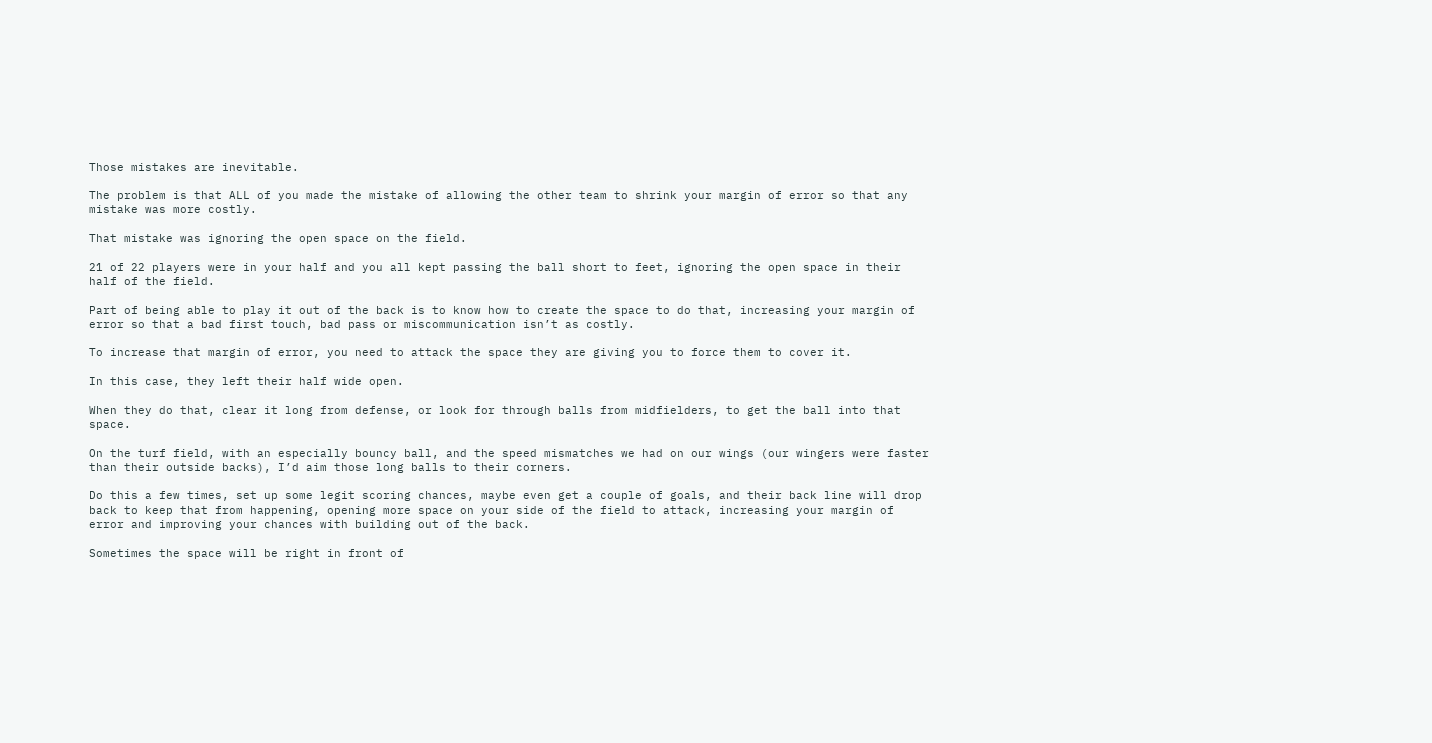Those mistakes are inevitable.

The problem is that ALL of you made the mistake of allowing the other team to shrink your margin of error so that any mistake was more costly.

That mistake was ignoring the open space on the field.

21 of 22 players were in your half and you all kept passing the ball short to feet, ignoring the open space in their half of the field.

Part of being able to play it out of the back is to know how to create the space to do that, increasing your margin of error so that a bad first touch, bad pass or miscommunication isn’t as costly.

To increase that margin of error, you need to attack the space they are giving you to force them to cover it.

In this case, they left their half wide open.

When they do that, clear it long from defense, or look for through balls from midfielders, to get the ball into that space.

On the turf field, with an especially bouncy ball, and the speed mismatches we had on our wings (our wingers were faster than their outside backs), I’d aim those long balls to their corners.

Do this a few times, set up some legit scoring chances, maybe even get a couple of goals, and their back line will drop back to keep that from happening, opening more space on your side of the field to attack, increasing your margin of error and improving your chances with building out of the back.

Sometimes the space will be right in front of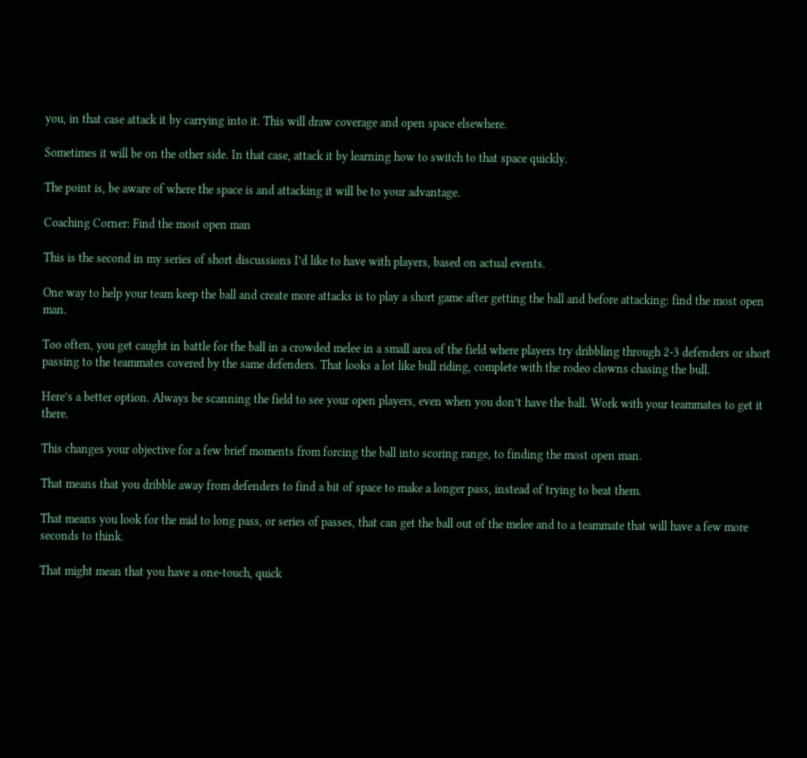you, in that case attack it by carrying into it. This will draw coverage and open space elsewhere.

Sometimes it will be on the other side. In that case, attack it by learning how to switch to that space quickly.

The point is, be aware of where the space is and attacking it will be to your advantage.

Coaching Corner: Find the most open man

This is the second in my series of short discussions I’d like to have with players, based on actual events.

One way to help your team keep the ball and create more attacks is to play a short game after getting the ball and before attacking: find the most open man.

Too often, you get caught in battle for the ball in a crowded melee in a small area of the field where players try dribbling through 2-3 defenders or short passing to the teammates covered by the same defenders. That looks a lot like bull riding, complete with the rodeo clowns chasing the bull.

Here’s a better option. Always be scanning the field to see your open players, even when you don’t have the ball. Work with your teammates to get it there.

This changes your objective for a few brief moments from forcing the ball into scoring range, to finding the most open man.

That means that you dribble away from defenders to find a bit of space to make a longer pass, instead of trying to beat them.

That means you look for the mid to long pass, or series of passes, that can get the ball out of the melee and to a teammate that will have a few more seconds to think.

That might mean that you have a one-touch, quick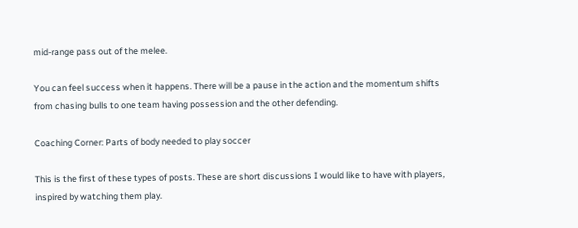mid-range pass out of the melee.

You can feel success when it happens. There will be a pause in the action and the momentum shifts from chasing bulls to one team having possession and the other defending.

Coaching Corner: Parts of body needed to play soccer

This is the first of these types of posts. These are short discussions I would like to have with players, inspired by watching them play.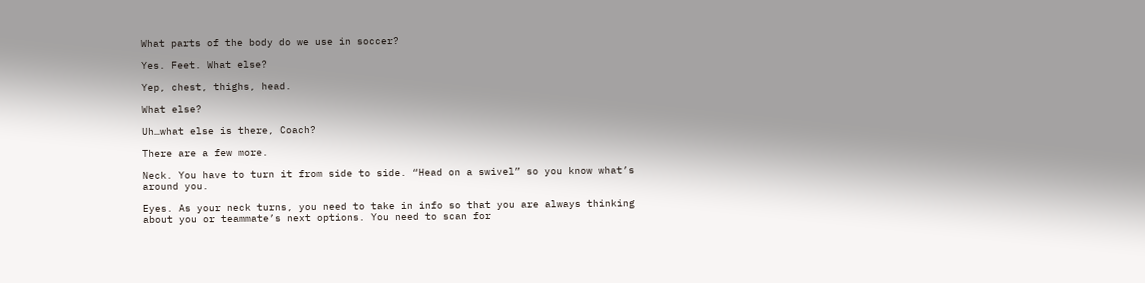What parts of the body do we use in soccer?

Yes. Feet. What else?

Yep, chest, thighs, head.

What else?

Uh…what else is there, Coach?

There are a few more.

Neck. You have to turn it from side to side. “Head on a swivel” so you know what’s around you.

Eyes. As your neck turns, you need to take in info so that you are always thinking about you or teammate’s next options. You need to scan for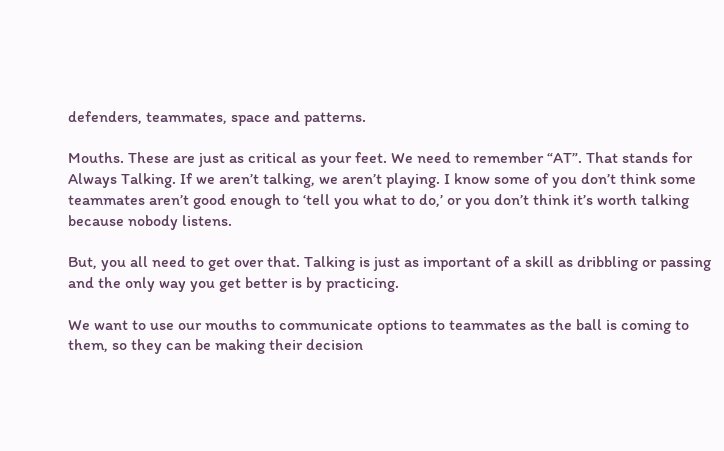defenders, teammates, space and patterns.

Mouths. These are just as critical as your feet. We need to remember “AT”. That stands for Always Talking. If we aren’t talking, we aren’t playing. I know some of you don’t think some teammates aren’t good enough to ‘tell you what to do,’ or you don’t think it’s worth talking because nobody listens.

But, you all need to get over that. Talking is just as important of a skill as dribbling or passing and the only way you get better is by practicing.

We want to use our mouths to communicate options to teammates as the ball is coming to them, so they can be making their decision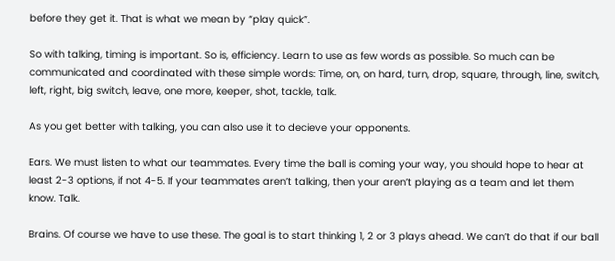before they get it. That is what we mean by “play quick”.

So with talking, timing is important. So is, efficiency. Learn to use as few words as possible. So much can be communicated and coordinated with these simple words: Time, on, on hard, turn, drop, square, through, line, switch, left, right, big switch, leave, one more, keeper, shot, tackle, talk.

As you get better with talking, you can also use it to decieve your opponents.

Ears. We must listen to what our teammates. Every time the ball is coming your way, you should hope to hear at least 2-3 options, if not 4-5. If your teammates aren’t talking, then your aren’t playing as a team and let them know. Talk.

Brains. Of course we have to use these. The goal is to start thinking 1, 2 or 3 plays ahead. We can’t do that if our ball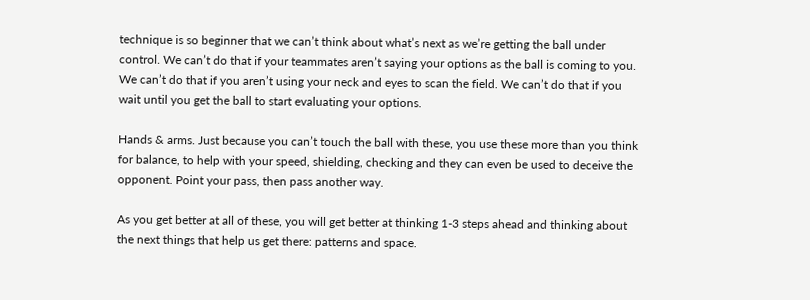technique is so beginner that we can’t think about what’s next as we’re getting the ball under control. We can’t do that if your teammates aren’t saying your options as the ball is coming to you. We can’t do that if you aren’t using your neck and eyes to scan the field. We can’t do that if you wait until you get the ball to start evaluating your options.

Hands & arms. Just because you can’t touch the ball with these, you use these more than you think for balance, to help with your speed, shielding, checking and they can even be used to deceive the opponent. Point your pass, then pass another way.

As you get better at all of these, you will get better at thinking 1-3 steps ahead and thinking about the next things that help us get there: patterns and space.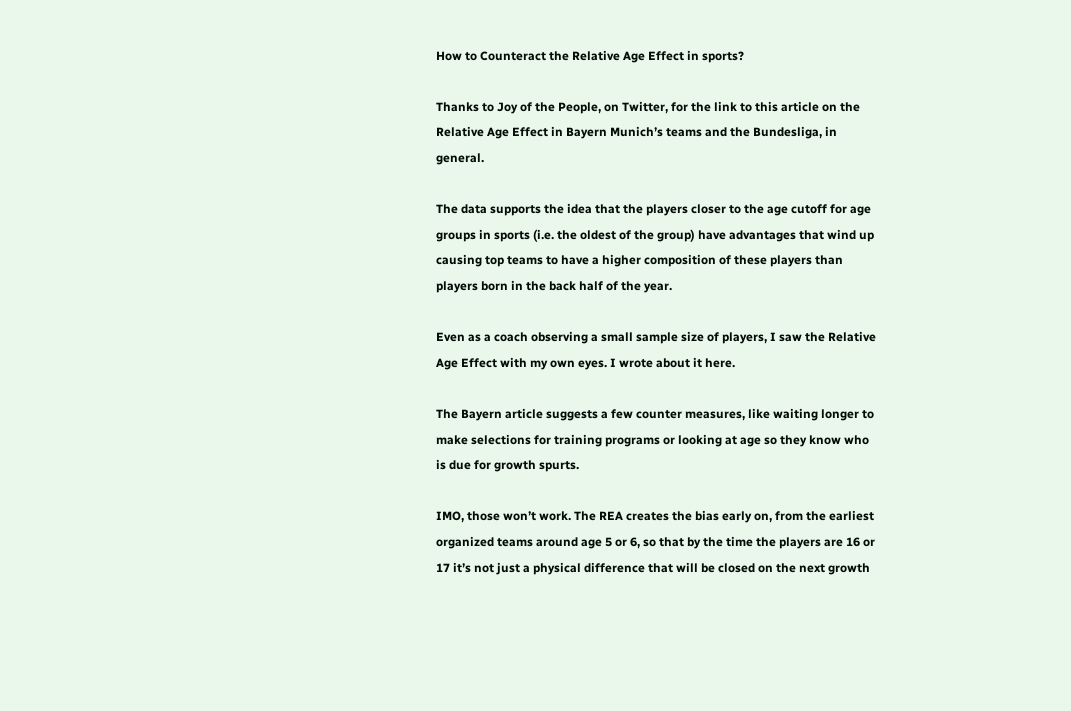How to Counteract the Relative Age Effect in sports?

Thanks to Joy of the People, on Twitter, for the link to this article on the Relative Age Effect in Bayern Munich’s teams and the Bundesliga, in general.

The data supports the idea that the players closer to the age cutoff for age groups in sports (i.e. the oldest of the group) have advantages that wind up causing top teams to have a higher composition of these players than players born in the back half of the year.

Even as a coach observing a small sample size of players, I saw the Relative Age Effect with my own eyes. I wrote about it here.

The Bayern article suggests a few counter measures, like waiting longer to make selections for training programs or looking at age so they know who is due for growth spurts.

IMO, those won’t work. The REA creates the bias early on, from the earliest organized teams around age 5 or 6, so that by the time the players are 16 or 17 it’s not just a physical difference that will be closed on the next growth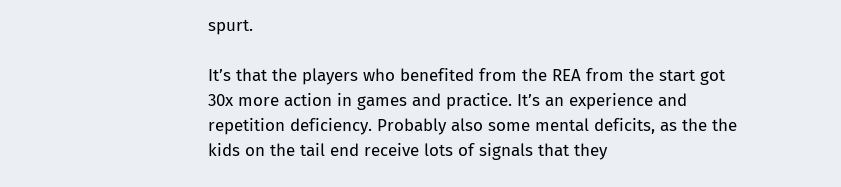spurt.

It’s that the players who benefited from the REA from the start got 30x more action in games and practice. It’s an experience and repetition deficiency. Probably also some mental deficits, as the the kids on the tail end receive lots of signals that they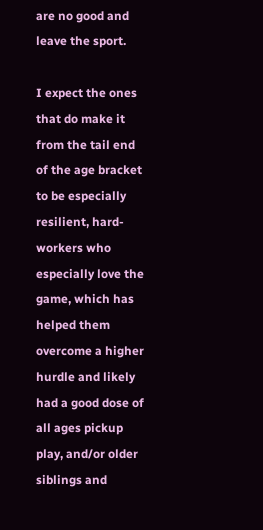are no good and leave the sport.

I expect the ones that do make it from the tail end of the age bracket to be especially resilient, hard-workers who especially love the game, which has helped them overcome a higher hurdle and likely had a good dose of all ages pickup play, and/or older siblings and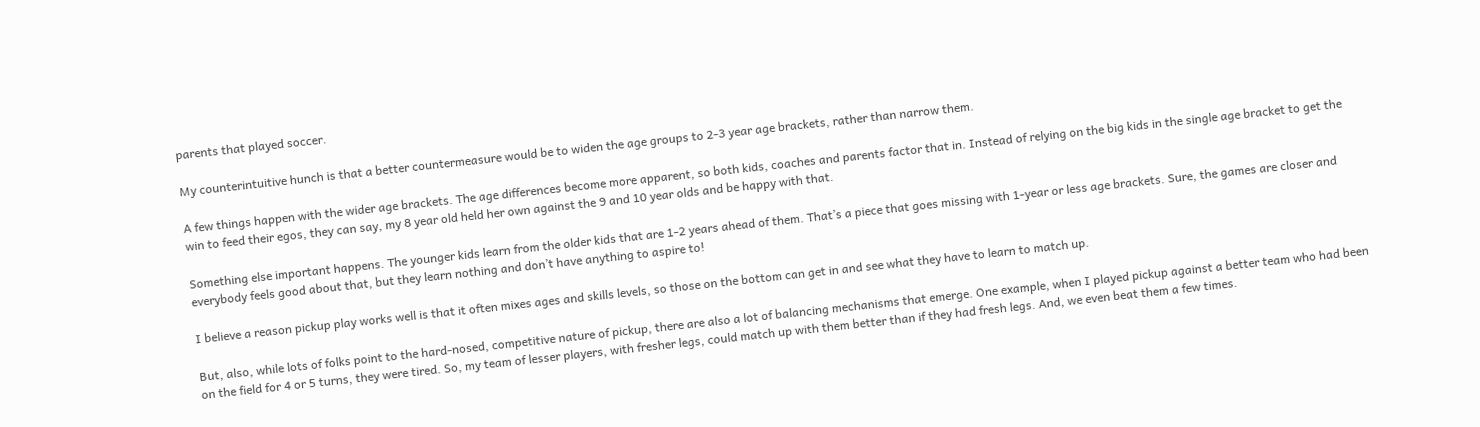parents that played soccer.

My counterintuitive hunch is that a better countermeasure would be to widen the age groups to 2-3 year age brackets, rather than narrow them.

A few things happen with the wider age brackets. The age differences become more apparent, so both kids, coaches and parents factor that in. Instead of relying on the big kids in the single age bracket to get the win to feed their egos, they can say, my 8 year old held her own against the 9 and 10 year olds and be happy with that.

Something else important happens. The younger kids learn from the older kids that are 1-2 years ahead of them. That’s a piece that goes missing with 1-year or less age brackets. Sure, the games are closer and everybody feels good about that, but they learn nothing and don’t have anything to aspire to!

I believe a reason pickup play works well is that it often mixes ages and skills levels, so those on the bottom can get in and see what they have to learn to match up.

But, also, while lots of folks point to the hard-nosed, competitive nature of pickup, there are also a lot of balancing mechanisms that emerge. One example, when I played pickup against a better team who had been on the field for 4 or 5 turns, they were tired. So, my team of lesser players, with fresher legs, could match up with them better than if they had fresh legs. And, we even beat them a few times.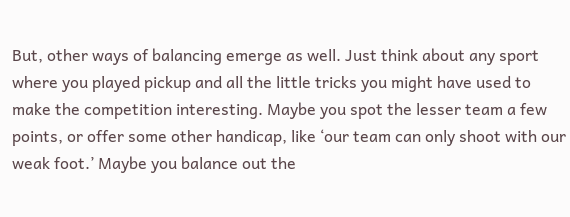But, other ways of balancing emerge as well. Just think about any sport where you played pickup and all the little tricks you might have used to make the competition interesting. Maybe you spot the lesser team a few points, or offer some other handicap, like ‘our team can only shoot with our weak foot.’ Maybe you balance out the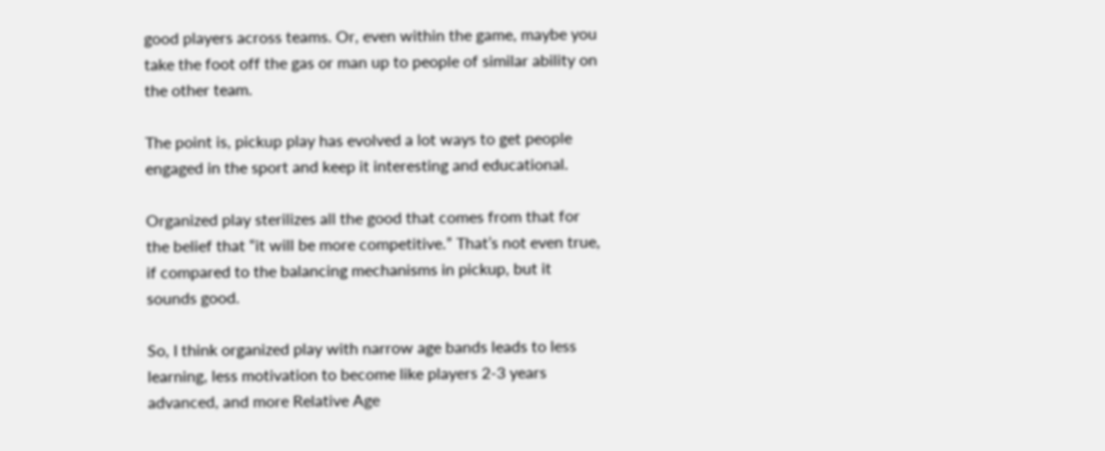good players across teams. Or, even within the game, maybe you take the foot off the gas or man up to people of similar ability on the other team.

The point is, pickup play has evolved a lot ways to get people engaged in the sport and keep it interesting and educational.

Organized play sterilizes all the good that comes from that for the belief that “it will be more competitive.” That’s not even true, if compared to the balancing mechanisms in pickup, but it sounds good.

So, I think organized play with narrow age bands leads to less learning, less motivation to become like players 2-3 years advanced, and more Relative Age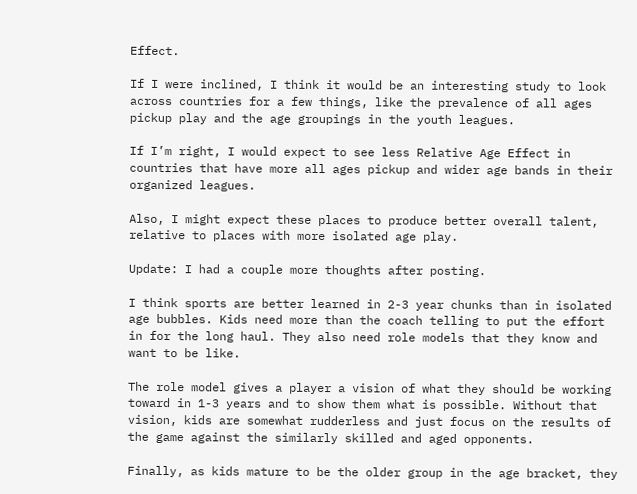Effect.

If I were inclined, I think it would be an interesting study to look across countries for a few things, like the prevalence of all ages pickup play and the age groupings in the youth leagues.

If I’m right, I would expect to see less Relative Age Effect in countries that have more all ages pickup and wider age bands in their organized leagues.

Also, I might expect these places to produce better overall talent, relative to places with more isolated age play.

Update: I had a couple more thoughts after posting.

I think sports are better learned in 2-3 year chunks than in isolated age bubbles. Kids need more than the coach telling to put the effort in for the long haul. They also need role models that they know and want to be like.

The role model gives a player a vision of what they should be working toward in 1-3 years and to show them what is possible. Without that vision, kids are somewhat rudderless and just focus on the results of the game against the similarly skilled and aged opponents.

Finally, as kids mature to be the older group in the age bracket, they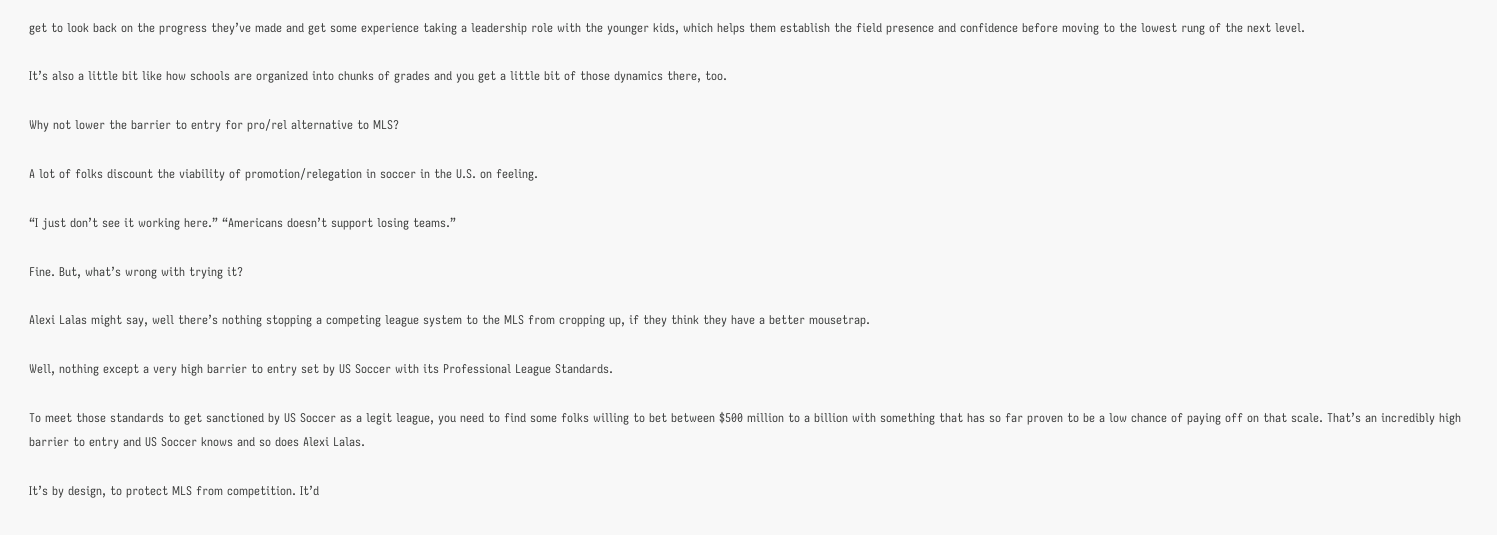get to look back on the progress they’ve made and get some experience taking a leadership role with the younger kids, which helps them establish the field presence and confidence before moving to the lowest rung of the next level.

It’s also a little bit like how schools are organized into chunks of grades and you get a little bit of those dynamics there, too.

Why not lower the barrier to entry for pro/rel alternative to MLS?

A lot of folks discount the viability of promotion/relegation in soccer in the U.S. on feeling.

“I just don’t see it working here.” “Americans doesn’t support losing teams.”

Fine. But, what’s wrong with trying it?

Alexi Lalas might say, well there’s nothing stopping a competing league system to the MLS from cropping up, if they think they have a better mousetrap.

Well, nothing except a very high barrier to entry set by US Soccer with its Professional League Standards.

To meet those standards to get sanctioned by US Soccer as a legit league, you need to find some folks willing to bet between $500 million to a billion with something that has so far proven to be a low chance of paying off on that scale. That’s an incredibly high barrier to entry and US Soccer knows and so does Alexi Lalas.

It’s by design, to protect MLS from competition. It’d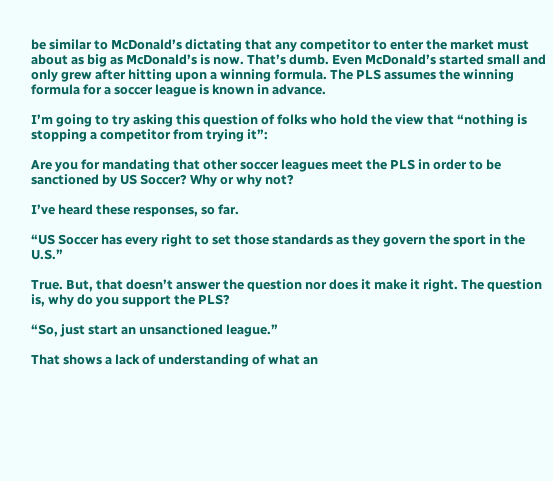be similar to McDonald’s dictating that any competitor to enter the market must about as big as McDonald’s is now. That’s dumb. Even McDonald’s started small and only grew after hitting upon a winning formula. The PLS assumes the winning formula for a soccer league is known in advance.

I’m going to try asking this question of folks who hold the view that “nothing is stopping a competitor from trying it”:

Are you for mandating that other soccer leagues meet the PLS in order to be sanctioned by US Soccer? Why or why not?

I’ve heard these responses, so far.

“US Soccer has every right to set those standards as they govern the sport in the U.S.”

True. But, that doesn’t answer the question nor does it make it right. The question is, why do you support the PLS?

“So, just start an unsanctioned league.”

That shows a lack of understanding of what an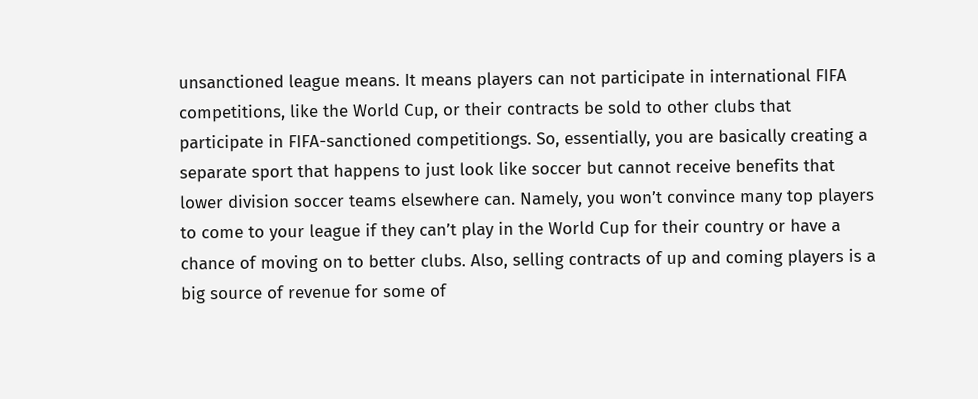unsanctioned league means. It means players can not participate in international FIFA competitions, like the World Cup, or their contracts be sold to other clubs that participate in FIFA-sanctioned competitiongs. So, essentially, you are basically creating a separate sport that happens to just look like soccer but cannot receive benefits that lower division soccer teams elsewhere can. Namely, you won’t convince many top players to come to your league if they can’t play in the World Cup for their country or have a chance of moving on to better clubs. Also, selling contracts of up and coming players is a big source of revenue for some of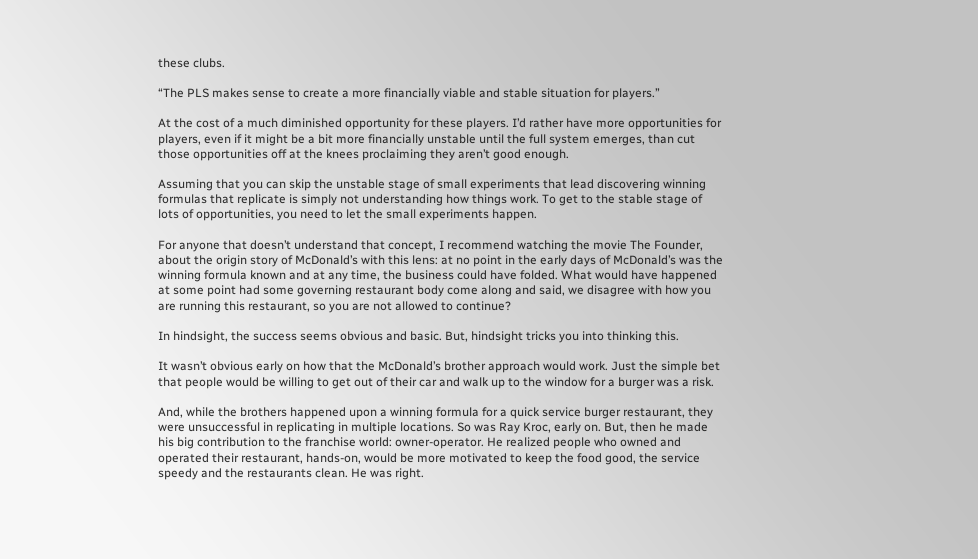these clubs.

“The PLS makes sense to create a more financially viable and stable situation for players.”

At the cost of a much diminished opportunity for these players. I’d rather have more opportunities for players, even if it might be a bit more financially unstable until the full system emerges, than cut those opportunities off at the knees proclaiming they aren’t good enough.

Assuming that you can skip the unstable stage of small experiments that lead discovering winning formulas that replicate is simply not understanding how things work. To get to the stable stage of lots of opportunities, you need to let the small experiments happen.

For anyone that doesn’t understand that concept, I recommend watching the movie The Founder, about the origin story of McDonald’s with this lens: at no point in the early days of McDonald’s was the winning formula known and at any time, the business could have folded. What would have happened at some point had some governing restaurant body come along and said, we disagree with how you are running this restaurant, so you are not allowed to continue?

In hindsight, the success seems obvious and basic. But, hindsight tricks you into thinking this.

It wasn’t obvious early on how that the McDonald’s brother approach would work. Just the simple bet that people would be willing to get out of their car and walk up to the window for a burger was a risk.

And, while the brothers happened upon a winning formula for a quick service burger restaurant, they were unsuccessful in replicating in multiple locations. So was Ray Kroc, early on. But, then he made his big contribution to the franchise world: owner-operator. He realized people who owned and operated their restaurant, hands-on, would be more motivated to keep the food good, the service speedy and the restaurants clean. He was right.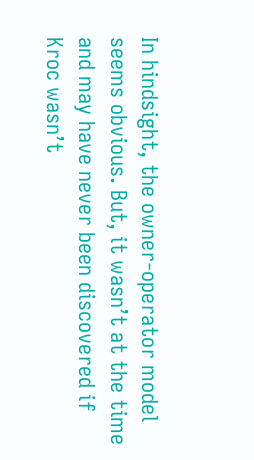In hindsight, the owner-operator model seems obvious. But, it wasn’t at the time and may have never been discovered if Kroc wasn’t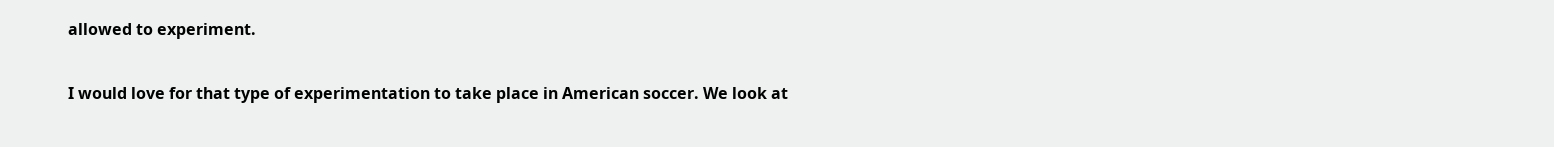allowed to experiment.

I would love for that type of experimentation to take place in American soccer. We look at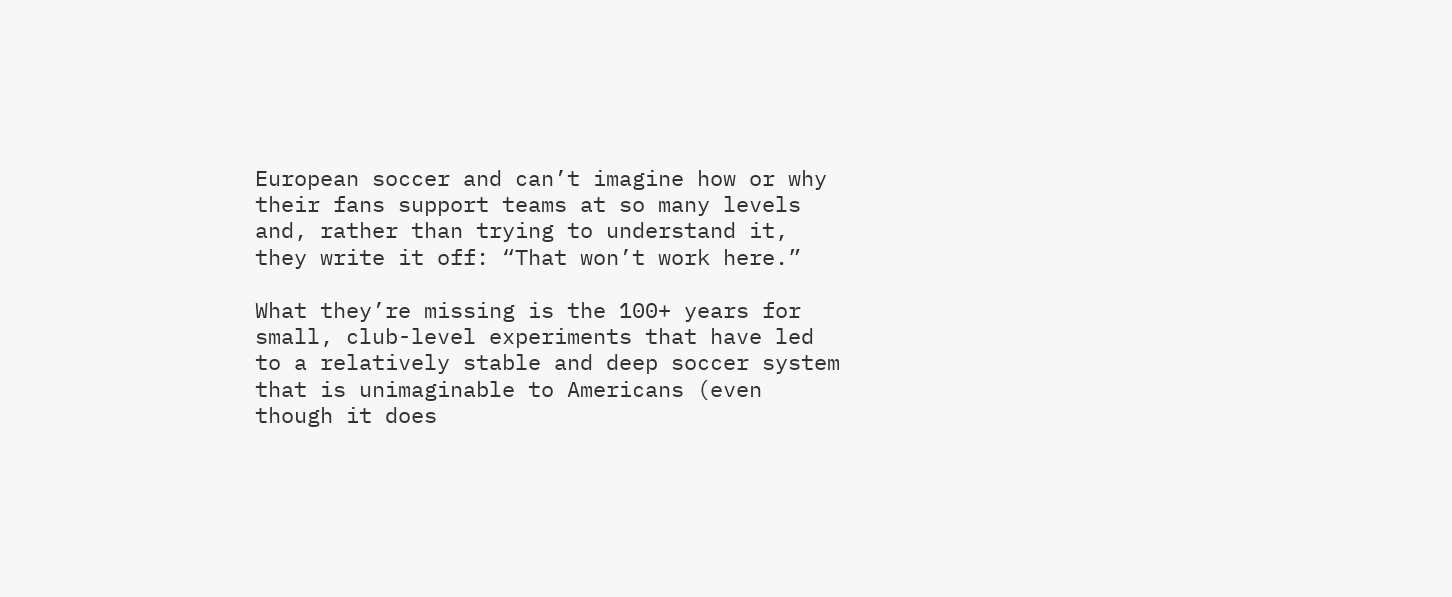European soccer and can’t imagine how or why their fans support teams at so many levels and, rather than trying to understand it, they write it off: “That won’t work here.”

What they’re missing is the 100+ years for small, club-level experiments that have led to a relatively stable and deep soccer system that is unimaginable to Americans (even though it does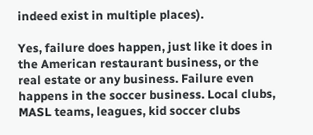indeed exist in multiple places).

Yes, failure does happen, just like it does in the American restaurant business, or the real estate or any business. Failure even happens in the soccer business. Local clubs, MASL teams, leagues, kid soccer clubs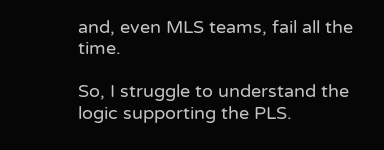and, even MLS teams, fail all the time.

So, I struggle to understand the logic supporting the PLS.